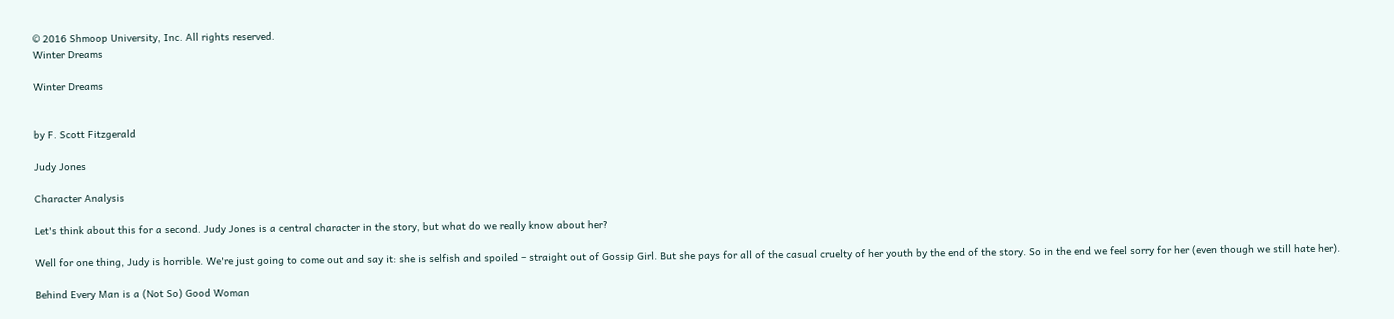© 2016 Shmoop University, Inc. All rights reserved.
Winter Dreams

Winter Dreams


by F. Scott Fitzgerald

Judy Jones

Character Analysis

Let's think about this for a second. Judy Jones is a central character in the story, but what do we really know about her?

Well for one thing, Judy is horrible. We're just going to come out and say it: she is selfish and spoiled – straight out of Gossip Girl. But she pays for all of the casual cruelty of her youth by the end of the story. So in the end we feel sorry for her (even though we still hate her).

Behind Every Man is a (Not So) Good Woman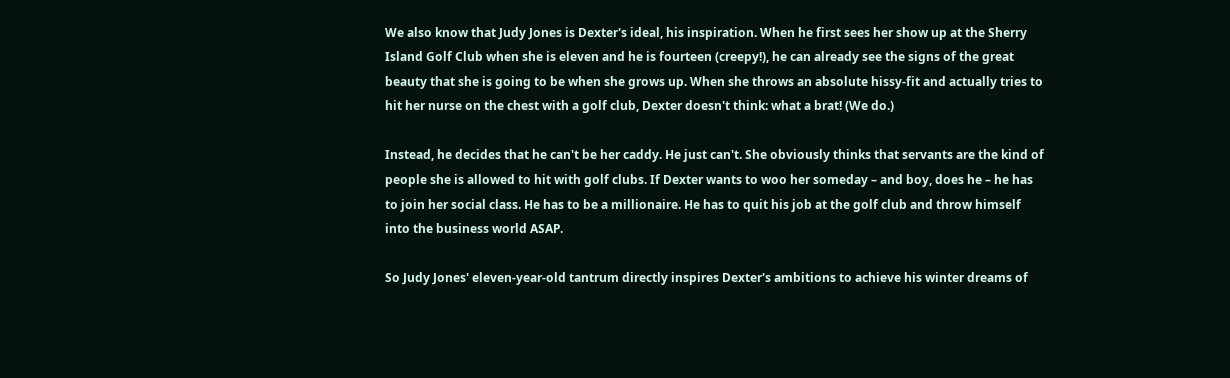We also know that Judy Jones is Dexter's ideal, his inspiration. When he first sees her show up at the Sherry Island Golf Club when she is eleven and he is fourteen (creepy!), he can already see the signs of the great beauty that she is going to be when she grows up. When she throws an absolute hissy-fit and actually tries to hit her nurse on the chest with a golf club, Dexter doesn't think: what a brat! (We do.)

Instead, he decides that he can't be her caddy. He just can't. She obviously thinks that servants are the kind of people she is allowed to hit with golf clubs. If Dexter wants to woo her someday – and boy, does he – he has to join her social class. He has to be a millionaire. He has to quit his job at the golf club and throw himself into the business world ASAP.

So Judy Jones' eleven-year-old tantrum directly inspires Dexter's ambitions to achieve his winter dreams of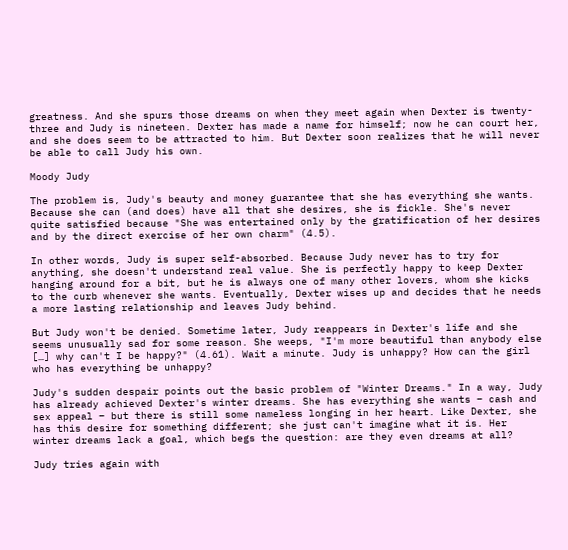greatness. And she spurs those dreams on when they meet again when Dexter is twenty-three and Judy is nineteen. Dexter has made a name for himself; now he can court her, and she does seem to be attracted to him. But Dexter soon realizes that he will never be able to call Judy his own.

Moody Judy

The problem is, Judy's beauty and money guarantee that she has everything she wants. Because she can (and does) have all that she desires, she is fickle. She's never quite satisfied because "She was entertained only by the gratification of her desires and by the direct exercise of her own charm" (4.5).

In other words, Judy is super self-absorbed. Because Judy never has to try for anything, she doesn't understand real value. She is perfectly happy to keep Dexter hanging around for a bit, but he is always one of many other lovers, whom she kicks to the curb whenever she wants. Eventually, Dexter wises up and decides that he needs a more lasting relationship and leaves Judy behind.

But Judy won't be denied. Sometime later, Judy reappears in Dexter's life and she seems unusually sad for some reason. She weeps, "I'm more beautiful than anybody else […] why can't I be happy?" (4.61). Wait a minute. Judy is unhappy? How can the girl who has everything be unhappy?

Judy's sudden despair points out the basic problem of "Winter Dreams." In a way, Judy has already achieved Dexter's winter dreams. She has everything she wants – cash and sex appeal – but there is still some nameless longing in her heart. Like Dexter, she has this desire for something different; she just can't imagine what it is. Her winter dreams lack a goal, which begs the question: are they even dreams at all?

Judy tries again with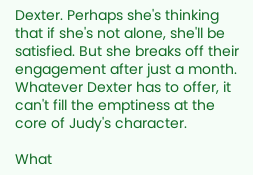Dexter. Perhaps she's thinking that if she's not alone, she'll be satisfied. But she breaks off their engagement after just a month. Whatever Dexter has to offer, it can't fill the emptiness at the core of Judy's character.

What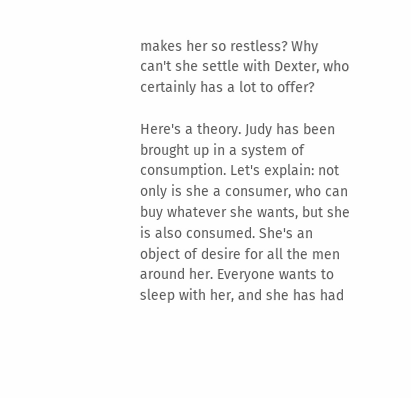makes her so restless? Why can't she settle with Dexter, who certainly has a lot to offer?

Here's a theory. Judy has been brought up in a system of consumption. Let's explain: not only is she a consumer, who can buy whatever she wants, but she is also consumed. She's an object of desire for all the men around her. Everyone wants to sleep with her, and she has had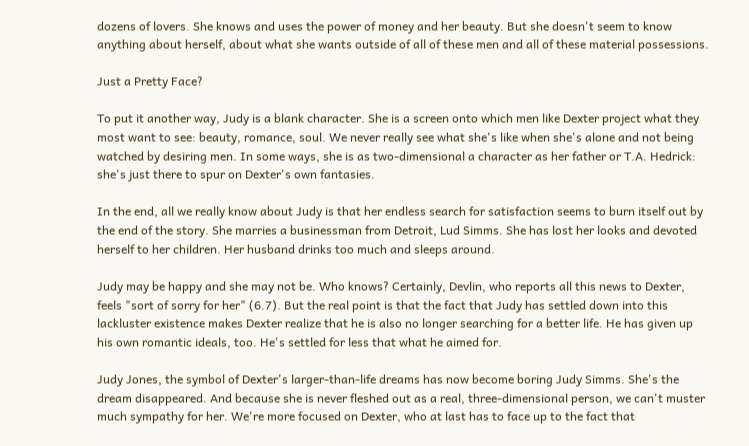dozens of lovers. She knows and uses the power of money and her beauty. But she doesn't seem to know anything about herself, about what she wants outside of all of these men and all of these material possessions.

Just a Pretty Face?

To put it another way, Judy is a blank character. She is a screen onto which men like Dexter project what they most want to see: beauty, romance, soul. We never really see what she's like when she's alone and not being watched by desiring men. In some ways, she is as two-dimensional a character as her father or T.A. Hedrick: she's just there to spur on Dexter's own fantasies.

In the end, all we really know about Judy is that her endless search for satisfaction seems to burn itself out by the end of the story. She marries a businessman from Detroit, Lud Simms. She has lost her looks and devoted herself to her children. Her husband drinks too much and sleeps around.

Judy may be happy and she may not be. Who knows? Certainly, Devlin, who reports all this news to Dexter, feels "sort of sorry for her" (6.7). But the real point is that the fact that Judy has settled down into this lackluster existence makes Dexter realize that he is also no longer searching for a better life. He has given up his own romantic ideals, too. He's settled for less that what he aimed for.

Judy Jones, the symbol of Dexter's larger-than-life dreams has now become boring Judy Simms. She's the dream disappeared. And because she is never fleshed out as a real, three-dimensional person, we can't muster much sympathy for her. We're more focused on Dexter, who at last has to face up to the fact that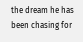the dream he has been chasing for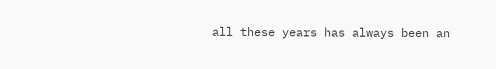all these years has always been an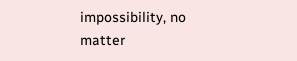impossibility, no matter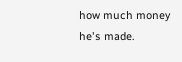how much money he's made.